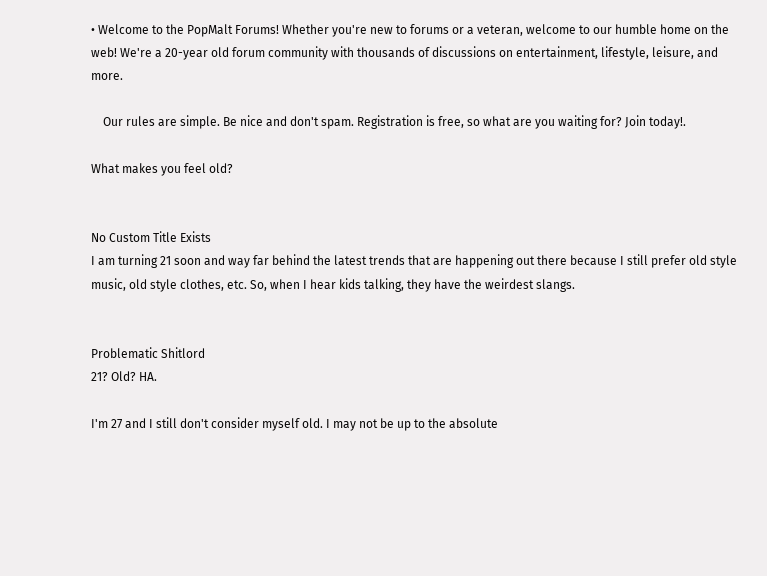• Welcome to the PopMalt Forums! Whether you're new to forums or a veteran, welcome to our humble home on the web! We're a 20-year old forum community with thousands of discussions on entertainment, lifestyle, leisure, and more.

    Our rules are simple. Be nice and don't spam. Registration is free, so what are you waiting for? Join today!.

What makes you feel old?


No Custom Title Exists
I am turning 21 soon and way far behind the latest trends that are happening out there because I still prefer old style music, old style clothes, etc. So, when I hear kids talking, they have the weirdest slangs.


Problematic Shitlord
21? Old? HA.

I'm 27 and I still don't consider myself old. I may not be up to the absolute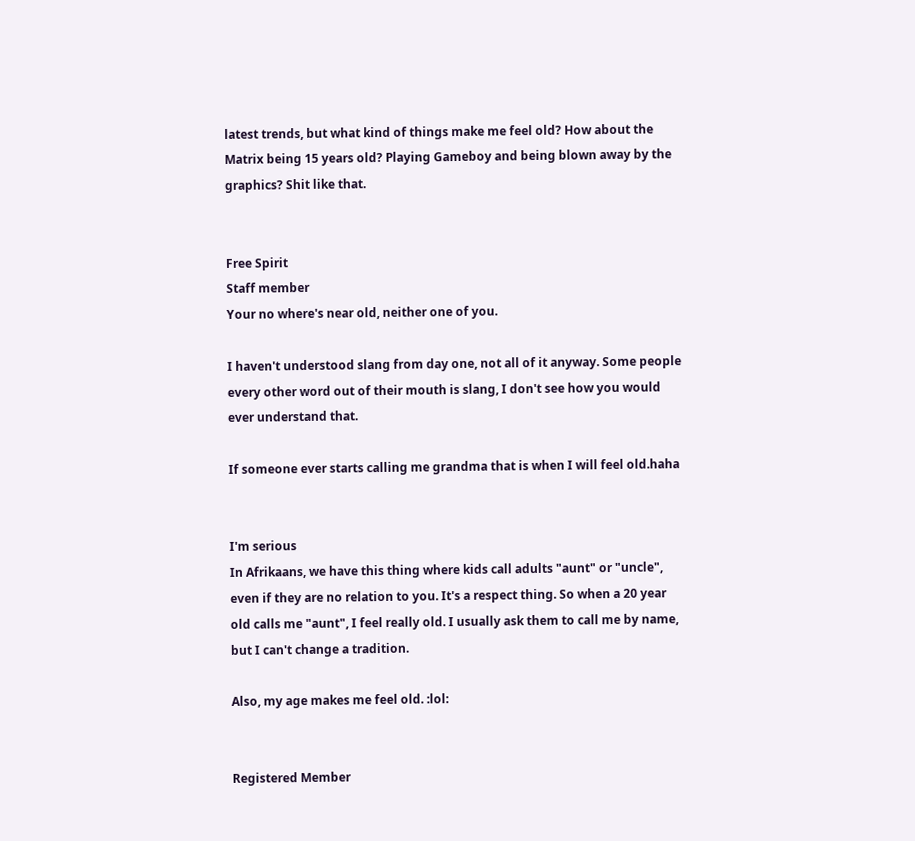latest trends, but what kind of things make me feel old? How about the Matrix being 15 years old? Playing Gameboy and being blown away by the graphics? Shit like that.


Free Spirit
Staff member
Your no where's near old, neither one of you.

I haven't understood slang from day one, not all of it anyway. Some people every other word out of their mouth is slang, I don't see how you would ever understand that.

If someone ever starts calling me grandma that is when I will feel old.haha


I'm serious
In Afrikaans, we have this thing where kids call adults "aunt" or "uncle", even if they are no relation to you. It's a respect thing. So when a 20 year old calls me "aunt", I feel really old. I usually ask them to call me by name, but I can't change a tradition.

Also, my age makes me feel old. :lol:


Registered Member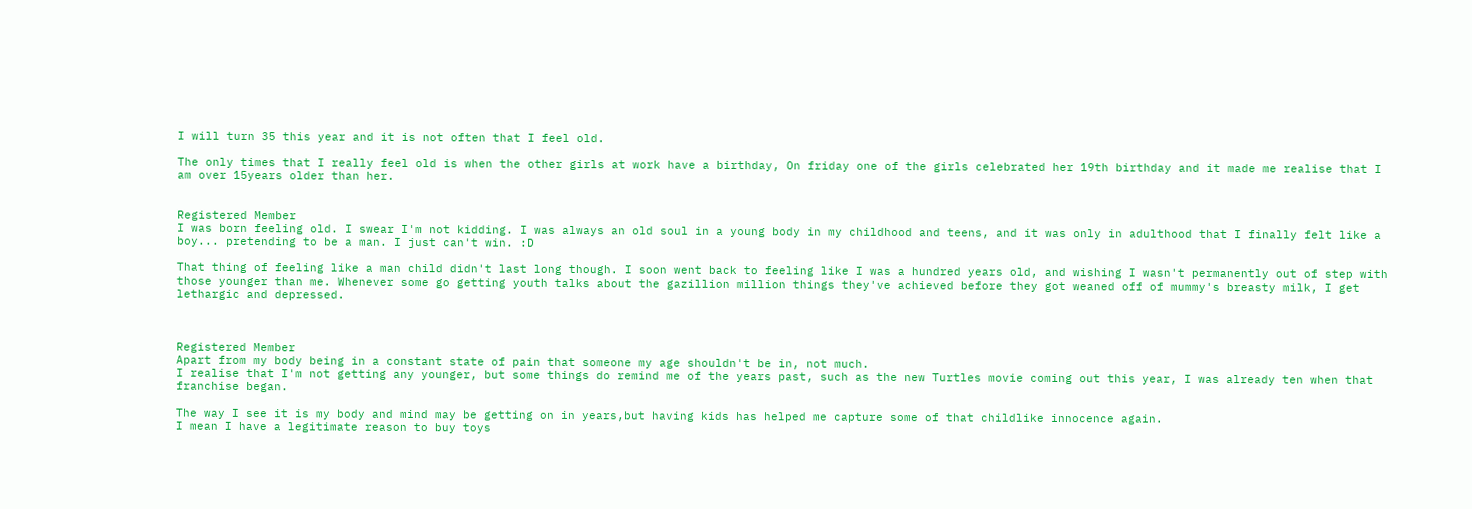I will turn 35 this year and it is not often that I feel old.

The only times that I really feel old is when the other girls at work have a birthday, On friday one of the girls celebrated her 19th birthday and it made me realise that I am over 15years older than her.


Registered Member
I was born feeling old. I swear I'm not kidding. I was always an old soul in a young body in my childhood and teens, and it was only in adulthood that I finally felt like a boy... pretending to be a man. I just can't win. :D

That thing of feeling like a man child didn't last long though. I soon went back to feeling like I was a hundred years old, and wishing I wasn't permanently out of step with those younger than me. Whenever some go getting youth talks about the gazillion million things they've achieved before they got weaned off of mummy's breasty milk, I get lethargic and depressed.



Registered Member
Apart from my body being in a constant state of pain that someone my age shouldn't be in, not much.
I realise that I'm not getting any younger, but some things do remind me of the years past, such as the new Turtles movie coming out this year, I was already ten when that franchise began.

The way I see it is my body and mind may be getting on in years,but having kids has helped me capture some of that childlike innocence again.
I mean I have a legitimate reason to buy toys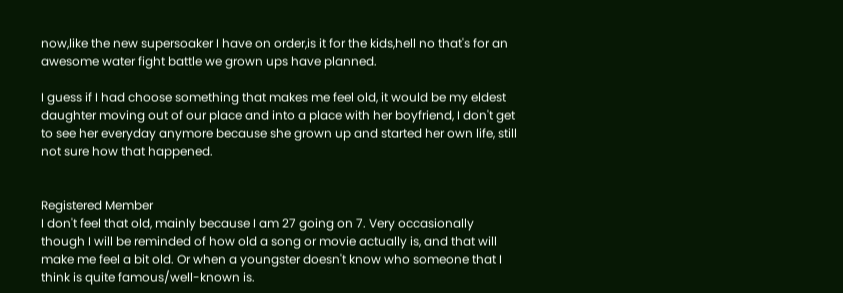now,like the new supersoaker I have on order,is it for the kids,hell no that's for an awesome water fight battle we grown ups have planned.

I guess if I had choose something that makes me feel old, it would be my eldest daughter moving out of our place and into a place with her boyfriend, I don't get to see her everyday anymore because she grown up and started her own life, still not sure how that happened.


Registered Member
I don't feel that old, mainly because I am 27 going on 7. Very occasionally though I will be reminded of how old a song or movie actually is, and that will make me feel a bit old. Or when a youngster doesn't know who someone that I think is quite famous/well-known is.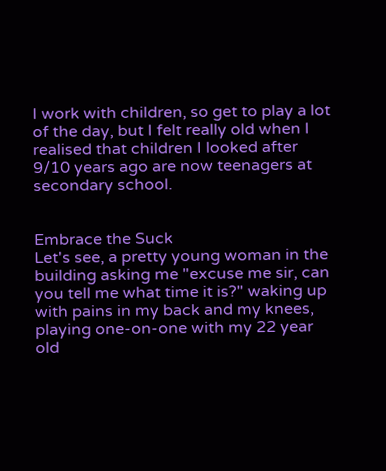I work with children, so get to play a lot of the day, but I felt really old when I realised that children I looked after 9/10 years ago are now teenagers at secondary school.


Embrace the Suck
Let's see, a pretty young woman in the building asking me "excuse me sir, can you tell me what time it is?" waking up with pains in my back and my knees, playing one-on-one with my 22 year old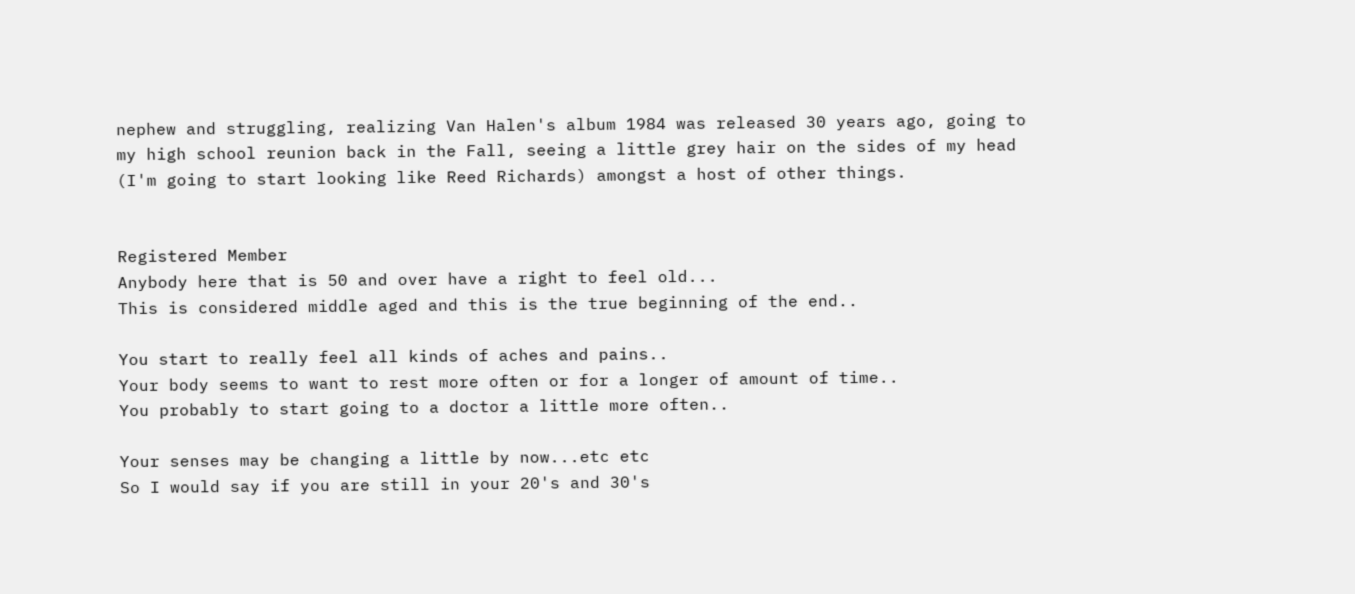nephew and struggling, realizing Van Halen's album 1984 was released 30 years ago, going to my high school reunion back in the Fall, seeing a little grey hair on the sides of my head (I'm going to start looking like Reed Richards) amongst a host of other things.


Registered Member
Anybody here that is 50 and over have a right to feel old...
This is considered middle aged and this is the true beginning of the end..

You start to really feel all kinds of aches and pains..
Your body seems to want to rest more often or for a longer of amount of time..
You probably to start going to a doctor a little more often..

Your senses may be changing a little by now...etc etc
So I would say if you are still in your 20's and 30's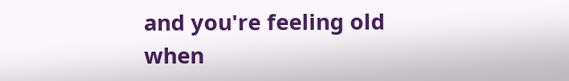and you're feeling old
when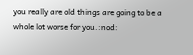you really are old things are going to be a whole lot worse for you.:nod: